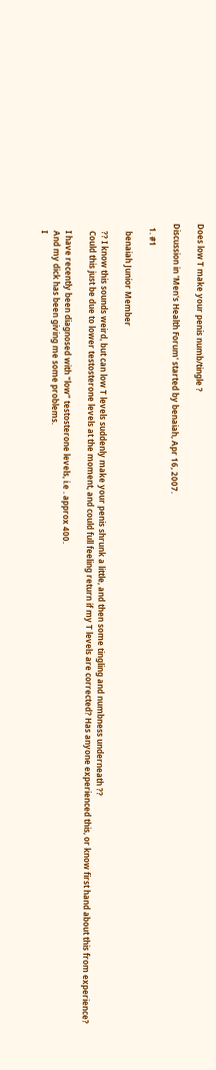Does low T make your penis numb/tingle ?

Discussion in 'Men's Health Forum' started by benaiah, Apr 16, 2007.

  1. #1

    benaiah Junior Member

    ?? I know this sounds weird, but can low T levels suddenly make your penis shrunk a little, and then some tingling and numbness underneath ??
    Could this just be due to lower testosterone levels at the moment, and could full feeling return if my T levels are corrected? Has anyone experienced this, or know first hand about this from experience?

    I have recently been diagnosed with "low" testosterone levels, i.e . approx 400.
    And my dick has been giving me some problems.
    I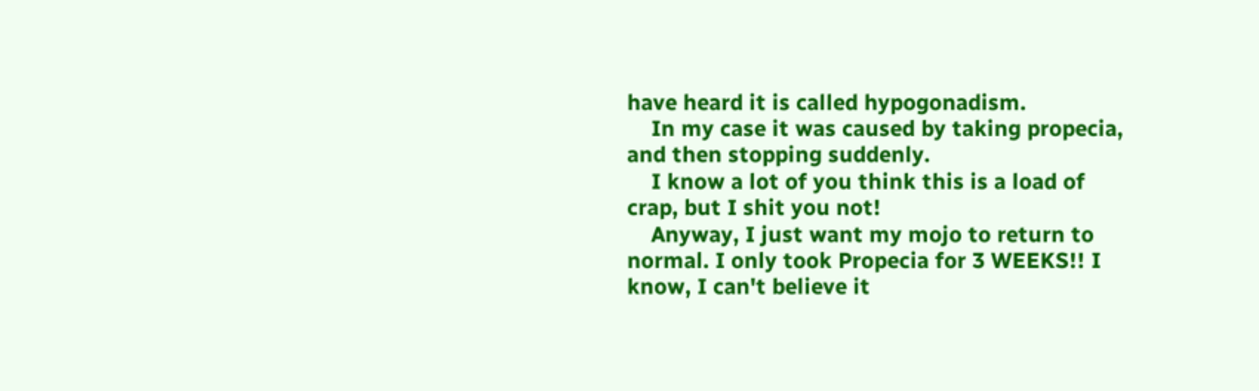have heard it is called hypogonadism.
    In my case it was caused by taking propecia, and then stopping suddenly.
    I know a lot of you think this is a load of crap, but I shit you not!
    Anyway, I just want my mojo to return to normal. I only took Propecia for 3 WEEKS!! I know, I can't believe it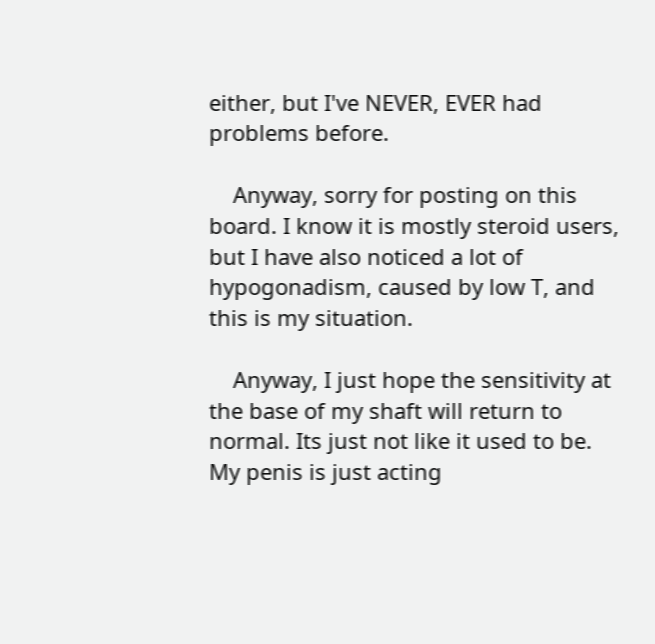either, but I've NEVER, EVER had problems before.

    Anyway, sorry for posting on this board. I know it is mostly steroid users, but I have also noticed a lot of hypogonadism, caused by low T, and this is my situation.

    Anyway, I just hope the sensitivity at the base of my shaft will return to normal. Its just not like it used to be. My penis is just acting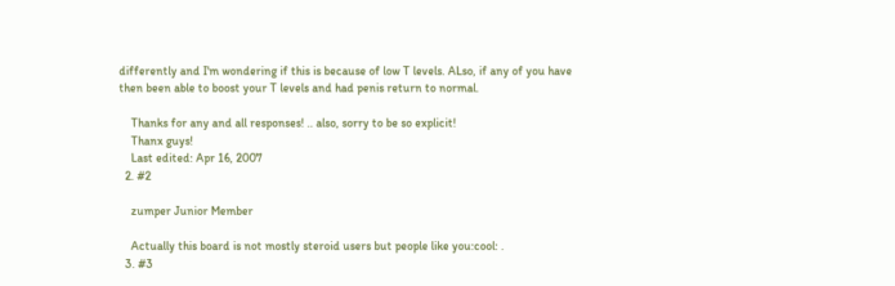differently and I'm wondering if this is because of low T levels. ALso, if any of you have then been able to boost your T levels and had penis return to normal.

    Thanks for any and all responses! .. also, sorry to be so explicit!
    Thanx guys!
    Last edited: Apr 16, 2007
  2. #2

    zumper Junior Member

    Actually this board is not mostly steroid users but people like you:cool: .
  3. #3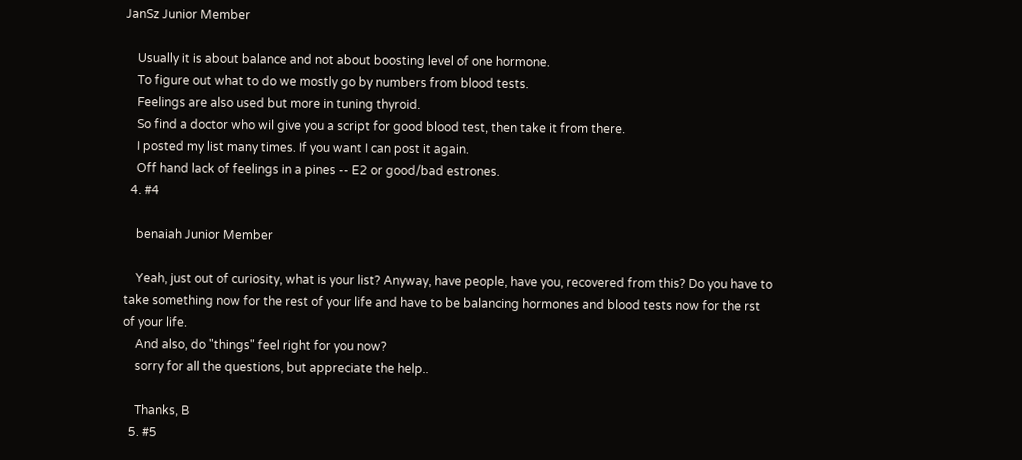JanSz Junior Member

    Usually it is about balance and not about boosting level of one hormone.
    To figure out what to do we mostly go by numbers from blood tests.
    Feelings are also used but more in tuning thyroid.
    So find a doctor who wil give you a script for good blood test, then take it from there.
    I posted my list many times. If you want I can post it again.
    Off hand lack of feelings in a pines -- E2 or good/bad estrones.
  4. #4

    benaiah Junior Member

    Yeah, just out of curiosity, what is your list? Anyway, have people, have you, recovered from this? Do you have to take something now for the rest of your life and have to be balancing hormones and blood tests now for the rst of your life.
    And also, do "things" feel right for you now?
    sorry for all the questions, but appreciate the help..

    Thanks, B
  5. #5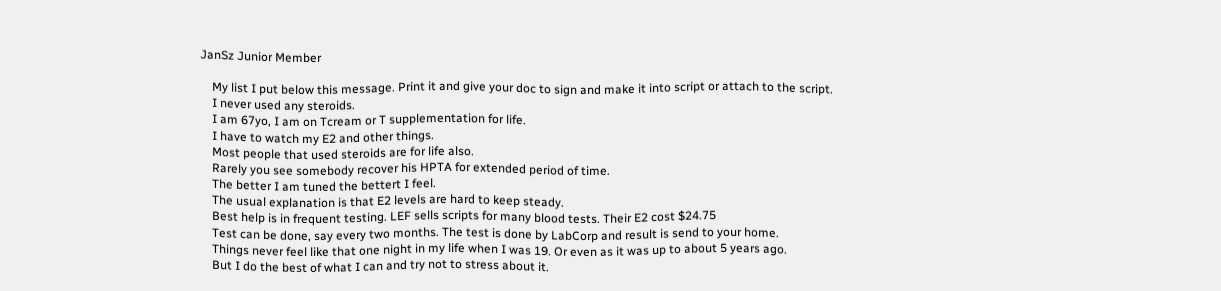JanSz Junior Member

    My list I put below this message. Print it and give your doc to sign and make it into script or attach to the script.
    I never used any steroids.
    I am 67yo, I am on Tcream or T supplementation for life.
    I have to watch my E2 and other things.
    Most people that used steroids are for life also.
    Rarely you see somebody recover his HPTA for extended period of time.
    The better I am tuned the bettert I feel.
    The usual explanation is that E2 levels are hard to keep steady.
    Best help is in frequent testing. LEF sells scripts for many blood tests. Their E2 cost $24.75
    Test can be done, say every two months. The test is done by LabCorp and result is send to your home.
    Things never feel like that one night in my life when I was 19. Or even as it was up to about 5 years ago.
    But I do the best of what I can and try not to stress about it.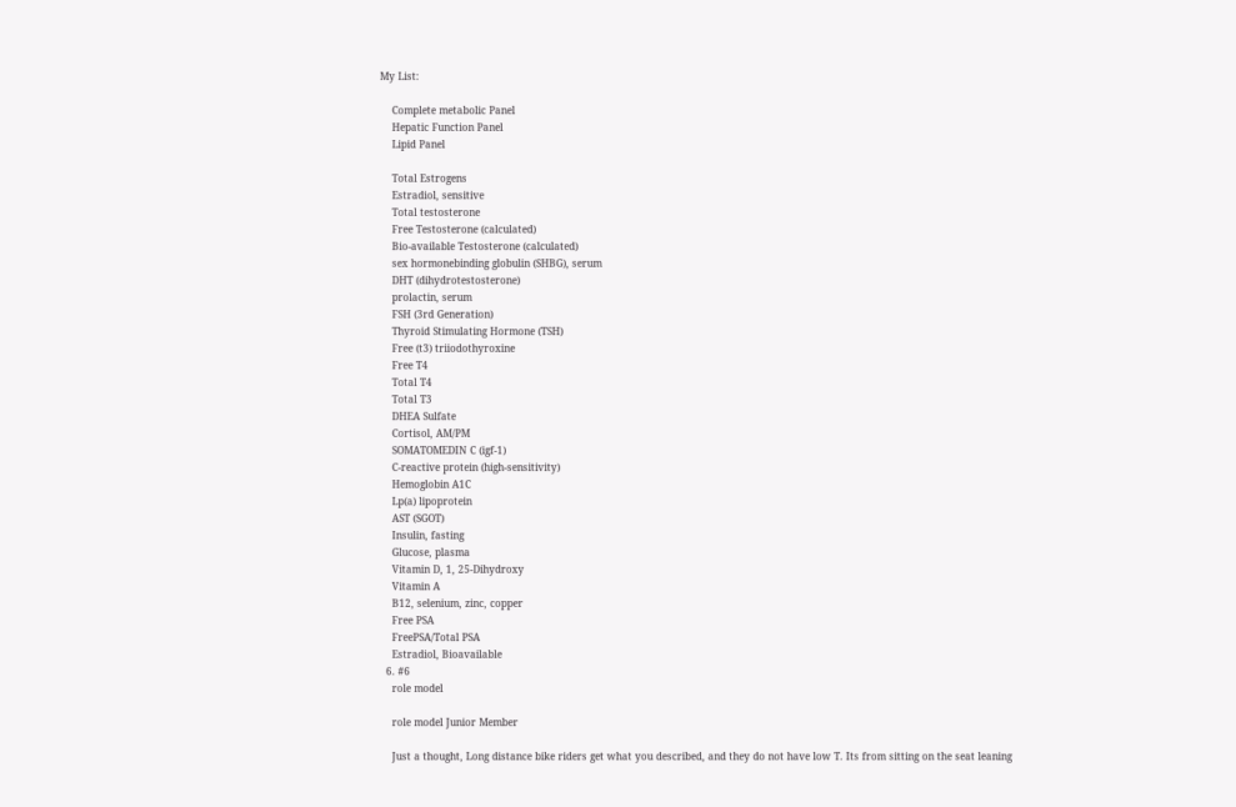My List:

    Complete metabolic Panel
    Hepatic Function Panel
    Lipid Panel

    Total Estrogens
    Estradiol, sensitive
    Total testosterone
    Free Testosterone (calculated)
    Bio-available Testosterone (calculated)
    sex hormonebinding globulin (SHBG), serum
    DHT (dihydrotestosterone)
    prolactin, serum
    FSH (3rd Generation)
    Thyroid Stimulating Hormone (TSH)
    Free (t3) triiodothyroxine
    Free T4
    Total T4
    Total T3
    DHEA Sulfate
    Cortisol, AM/PM
    SOMATOMEDIN C (igf-1)
    C-reactive protein (high-sensitivity)
    Hemoglobin A1C
    Lp(a) lipoprotein
    AST (SGOT)
    Insulin, fasting
    Glucose, plasma
    Vitamin D, 1, 25-Dihydroxy
    Vitamin A
    B12, selenium, zinc, copper
    Free PSA
    FreePSA/Total PSA
    Estradiol, Bioavailable
  6. #6
    role model

    role model Junior Member

    Just a thought, Long distance bike riders get what you described, and they do not have low T. Its from sitting on the seat leaning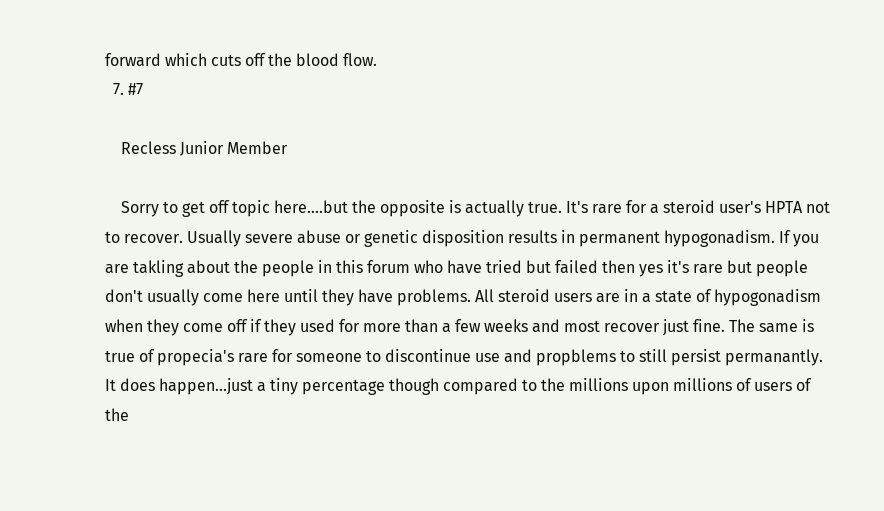forward which cuts off the blood flow.
  7. #7

    Recless Junior Member

    Sorry to get off topic here....but the opposite is actually true. It's rare for a steroid user's HPTA not to recover. Usually severe abuse or genetic disposition results in permanent hypogonadism. If you are takling about the people in this forum who have tried but failed then yes it's rare but people don't usually come here until they have problems. All steroid users are in a state of hypogonadism when they come off if they used for more than a few weeks and most recover just fine. The same is true of propecia's rare for someone to discontinue use and propblems to still persist permanantly. It does happen...just a tiny percentage though compared to the millions upon millions of users of the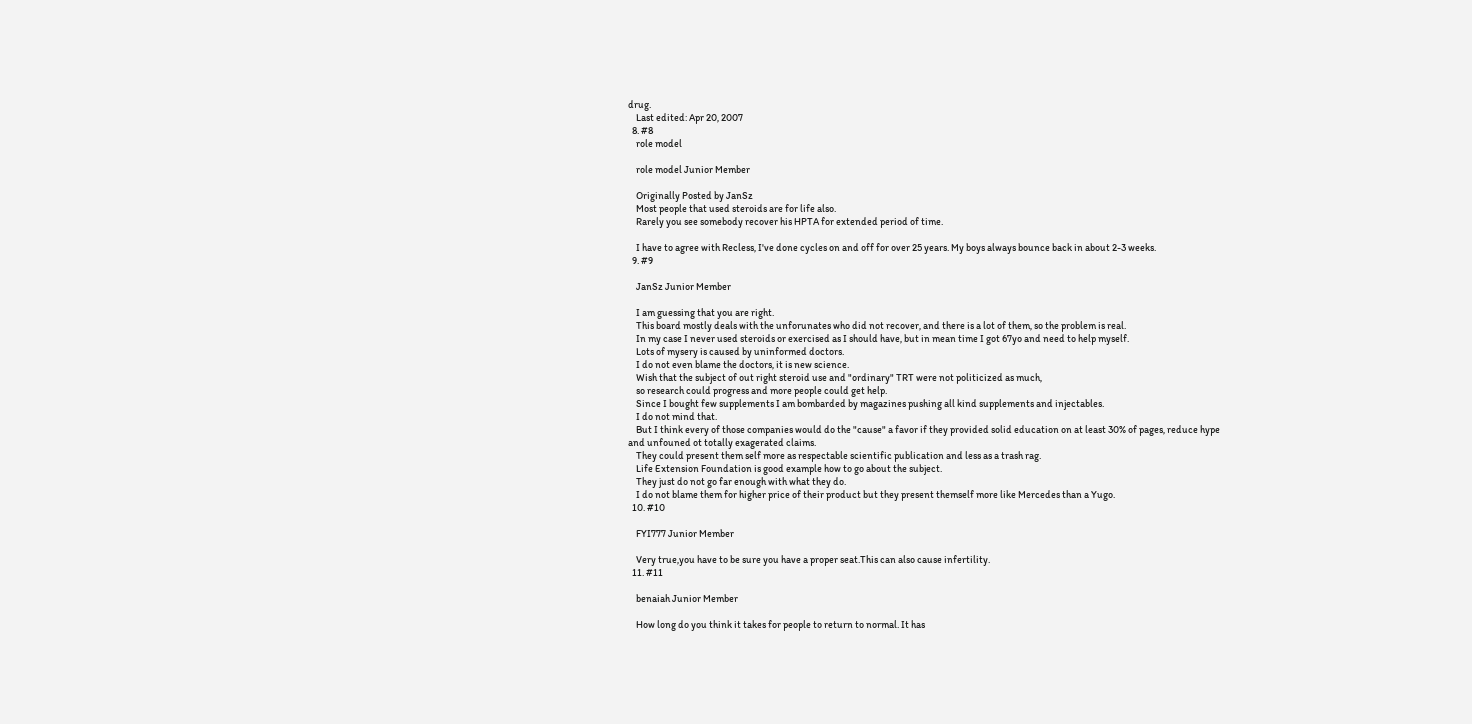drug.
    Last edited: Apr 20, 2007
  8. #8
    role model

    role model Junior Member

    Originally Posted by JanSz
    Most people that used steroids are for life also.
    Rarely you see somebody recover his HPTA for extended period of time.

    I have to agree with Recless, I've done cycles on and off for over 25 years. My boys always bounce back in about 2-3 weeks.
  9. #9

    JanSz Junior Member

    I am guessing that you are right.
    This board mostly deals with the unforunates who did not recover, and there is a lot of them, so the problem is real.
    In my case I never used steroids or exercised as I should have, but in mean time I got 67yo and need to help myself.
    Lots of mysery is caused by uninformed doctors.
    I do not even blame the doctors, it is new science.
    Wish that the subject of out right steroid use and "ordinary" TRT were not politicized as much,
    so research could progress and more people could get help.
    Since I bought few supplements I am bombarded by magazines pushing all kind supplements and injectables.
    I do not mind that.
    But I think every of those companies would do the "cause" a favor if they provided solid education on at least 30% of pages, reduce hype and unfouned ot totally exagerated claims.
    They could present them self more as respectable scientific publication and less as a trash rag.
    Life Extension Foundation is good example how to go about the subject.
    They just do not go far enough with what they do.
    I do not blame them for higher price of their product but they present themself more like Mercedes than a Yugo.
  10. #10

    FYI777 Junior Member

    Very true,you have to be sure you have a proper seat.This can also cause infertility.
  11. #11

    benaiah Junior Member

    How long do you think it takes for people to return to normal. It has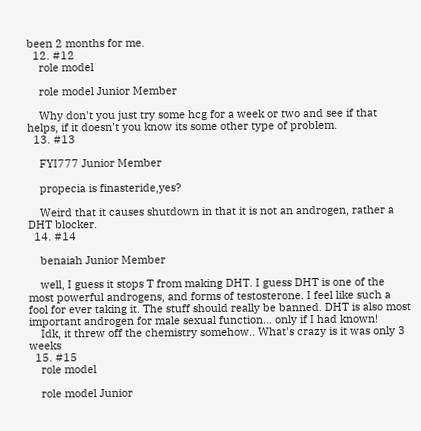been 2 months for me.
  12. #12
    role model

    role model Junior Member

    Why don't you just try some hcg for a week or two and see if that helps, if it doesn't you know its some other type of problem.
  13. #13

    FYI777 Junior Member

    propecia is finasteride,yes?

    Weird that it causes shutdown in that it is not an androgen, rather a DHT blocker.
  14. #14

    benaiah Junior Member

    well, I guess it stops T from making DHT. I guess DHT is one of the most powerful androgens, and forms of testosterone. I feel like such a fool for ever taking it. The stuff should really be banned. DHT is also most important androgen for male sexual function... only if I had known!
    Idk, it threw off the chemistry somehow.. What's crazy is it was only 3 weeks
  15. #15
    role model

    role model Junior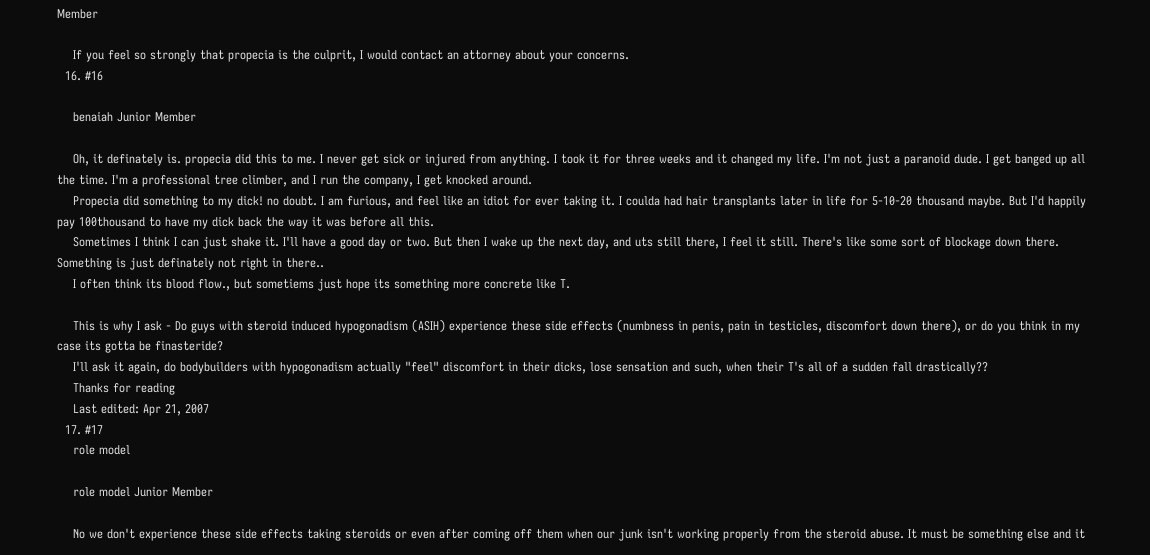Member

    If you feel so strongly that propecia is the culprit, I would contact an attorney about your concerns.
  16. #16

    benaiah Junior Member

    Oh, it definately is. propecia did this to me. I never get sick or injured from anything. I took it for three weeks and it changed my life. I'm not just a paranoid dude. I get banged up all the time. I'm a professional tree climber, and I run the company, I get knocked around.
    Propecia did something to my dick! no doubt. I am furious, and feel like an idiot for ever taking it. I coulda had hair transplants later in life for 5-10-20 thousand maybe. But I'd happily pay 100thousand to have my dick back the way it was before all this.
    Sometimes I think I can just shake it. I'll have a good day or two. But then I wake up the next day, and uts still there, I feel it still. There's like some sort of blockage down there. Something is just definately not right in there..
    I often think its blood flow., but sometiems just hope its something more concrete like T.

    This is why I ask - Do guys with steroid induced hypogonadism (ASIH) experience these side effects (numbness in penis, pain in testicles, discomfort down there), or do you think in my case its gotta be finasteride?
    I'll ask it again, do bodybuilders with hypogonadism actually "feel" discomfort in their dicks, lose sensation and such, when their T's all of a sudden fall drastically??
    Thanks for reading
    Last edited: Apr 21, 2007
  17. #17
    role model

    role model Junior Member

    No we don't experience these side effects taking steroids or even after coming off them when our junk isn't working properly from the steroid abuse. It must be something else and it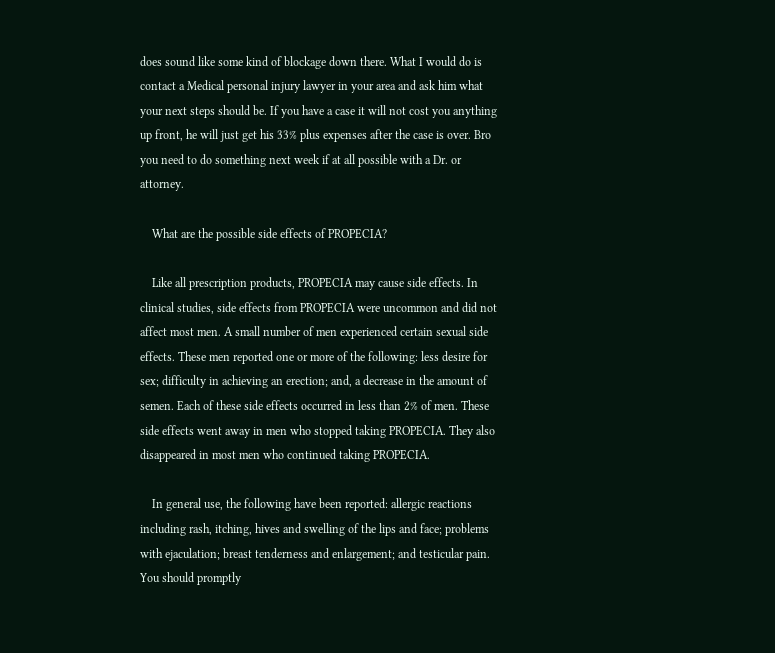does sound like some kind of blockage down there. What I would do is contact a Medical personal injury lawyer in your area and ask him what your next steps should be. If you have a case it will not cost you anything up front, he will just get his 33% plus expenses after the case is over. Bro you need to do something next week if at all possible with a Dr. or attorney.

    What are the possible side effects of PROPECIA?

    Like all prescription products, PROPECIA may cause side effects. In clinical studies, side effects from PROPECIA were uncommon and did not affect most men. A small number of men experienced certain sexual side effects. These men reported one or more of the following: less desire for sex; difficulty in achieving an erection; and, a decrease in the amount of semen. Each of these side effects occurred in less than 2% of men. These side effects went away in men who stopped taking PROPECIA. They also disappeared in most men who continued taking PROPECIA.

    In general use, the following have been reported: allergic reactions including rash, itching, hives and swelling of the lips and face; problems with ejaculation; breast tenderness and enlargement; and testicular pain. You should promptly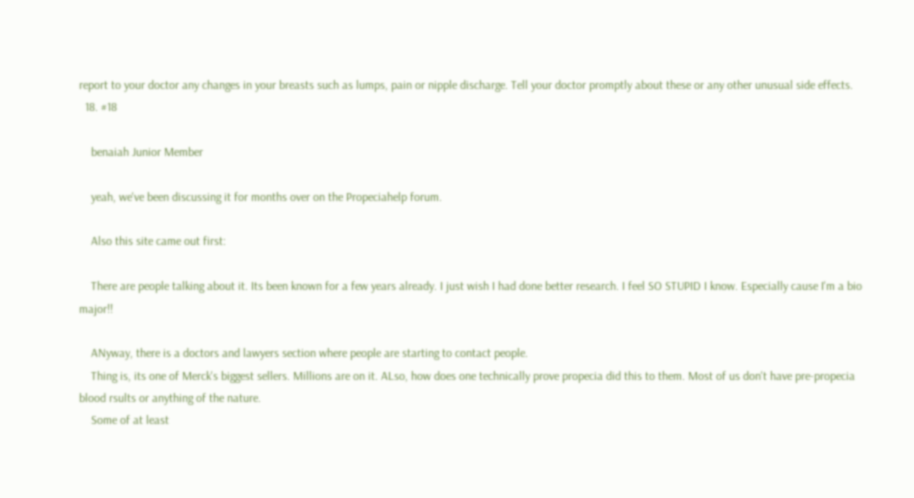report to your doctor any changes in your breasts such as lumps, pain or nipple discharge. Tell your doctor promptly about these or any other unusual side effects.
  18. #18

    benaiah Junior Member

    yeah, we've been discussing it for months over on the Propeciahelp forum.

    Also this site came out first:

    There are people talking about it. Its been known for a few years already. I just wish I had done better research. I feel SO STUPID I know. Especially cause I'm a bio major!!

    ANyway, there is a doctors and lawyers section where people are starting to contact people.
    Thing is, its one of Merck's biggest sellers. Millions are on it. ALso, how does one technically prove propecia did this to them. Most of us don't have pre-propecia blood rsults or anything of the nature.
    Some of at least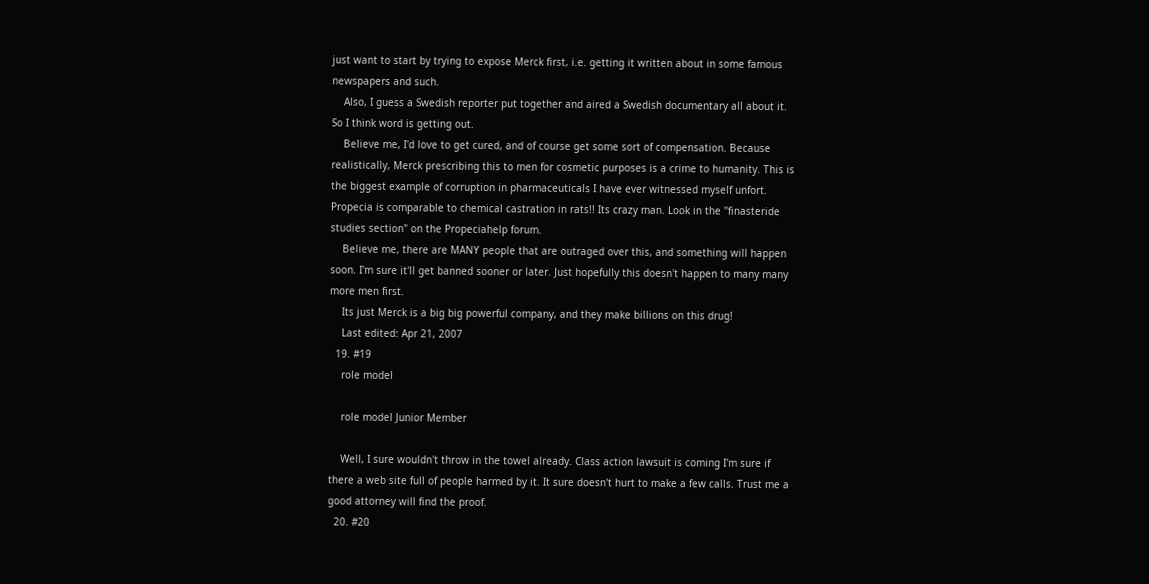just want to start by trying to expose Merck first, i.e. getting it written about in some famous newspapers and such.
    Also, I guess a Swedish reporter put together and aired a Swedish documentary all about it. So I think word is getting out.
    Believe me, I'd love to get cured, and of course get some sort of compensation. Because realistically, Merck prescribing this to men for cosmetic purposes is a crime to humanity. This is the biggest example of corruption in pharmaceuticals I have ever witnessed myself unfort. Propecia is comparable to chemical castration in rats!! Its crazy man. Look in the "finasteride studies section" on the Propeciahelp forum.
    Believe me, there are MANY people that are outraged over this, and something will happen soon. I'm sure it'll get banned sooner or later. Just hopefully this doesn't happen to many many more men first.
    Its just Merck is a big big powerful company, and they make billions on this drug!
    Last edited: Apr 21, 2007
  19. #19
    role model

    role model Junior Member

    Well, I sure wouldn't throw in the towel already. Class action lawsuit is coming I'm sure if there a web site full of people harmed by it. It sure doesn't hurt to make a few calls. Trust me a good attorney will find the proof.
  20. #20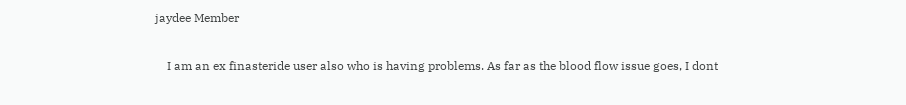jaydee Member

    I am an ex finasteride user also who is having problems. As far as the blood flow issue goes, I dont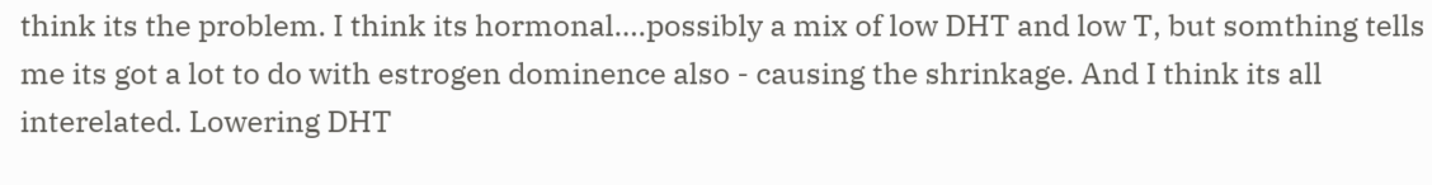think its the problem. I think its hormonal....possibly a mix of low DHT and low T, but somthing tells me its got a lot to do with estrogen dominence also - causing the shrinkage. And I think its all interelated. Lowering DHT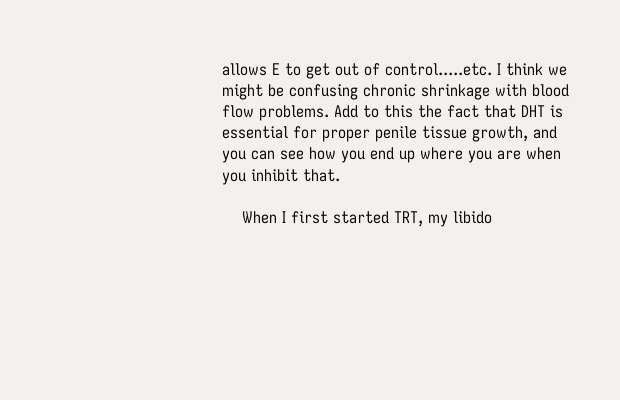allows E to get out of control.....etc. I think we might be confusing chronic shrinkage with blood flow problems. Add to this the fact that DHT is essential for proper penile tissue growth, and you can see how you end up where you are when you inhibit that.

    When I first started TRT, my libido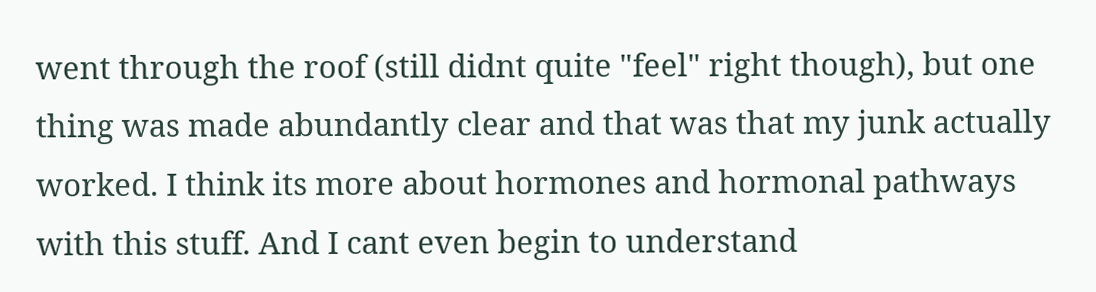went through the roof (still didnt quite "feel" right though), but one thing was made abundantly clear and that was that my junk actually worked. I think its more about hormones and hormonal pathways with this stuff. And I cant even begin to understand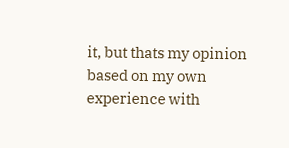it, but thats my opinion based on my own experience with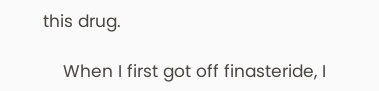this drug.

    When I first got off finasteride, I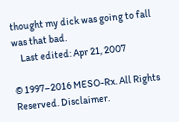thought my dick was going to fall was that bad.
    Last edited: Apr 21, 2007

© 1997–2016 MESO-Rx. All Rights Reserved. Disclaimer.